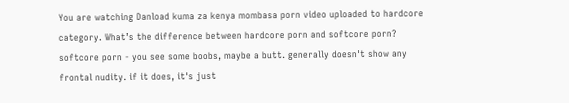You are watching Danload kuma za kenya mombasa porn video uploaded to hardcore category. What’s the difference between hardcore porn and softcore porn? softcore porn - you see some boobs, maybe a butt. generally doesn't show any frontal nudity. if it does, it's just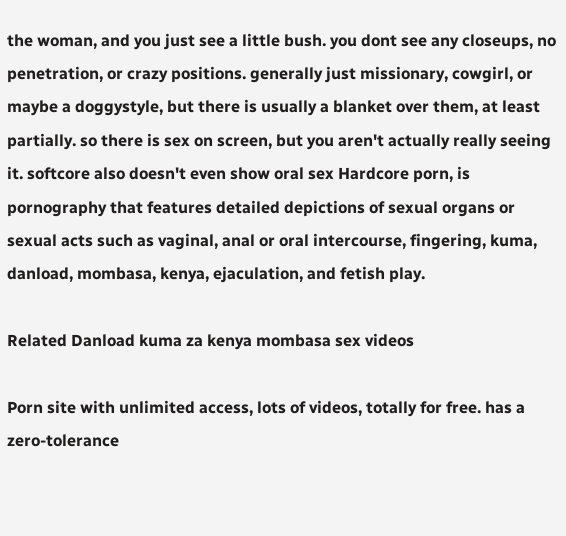the woman, and you just see a little bush. you dont see any closeups, no penetration, or crazy positions. generally just missionary, cowgirl, or maybe a doggystyle, but there is usually a blanket over them, at least partially. so there is sex on screen, but you aren't actually really seeing it. softcore also doesn't even show oral sex Hardcore porn, is pornography that features detailed depictions of sexual organs or sexual acts such as vaginal, anal or oral intercourse, fingering, kuma, danload, mombasa, kenya, ejaculation, and fetish play.

Related Danload kuma za kenya mombasa sex videos

Porn site with unlimited access, lots of videos, totally for free. has a zero-tolerance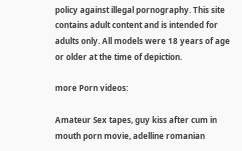policy against illegal pornography. This site contains adult content and is intended for adults only. All models were 18 years of age or older at the time of depiction.

more Porn videos:

Amateur Sex tapes, guy kiss after cum in mouth porn movie, adelline romanian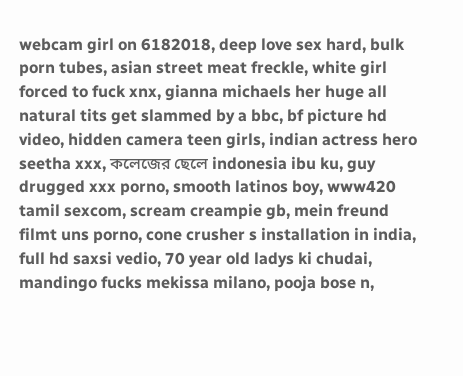webcam girl on 6182018, deep love sex hard, bulk porn tubes, asian street meat freckle, white girl forced to fuck xnx, gianna michaels her huge all natural tits get slammed by a bbc, bf picture hd video, hidden camera teen girls, indian actress hero seetha xxx, কলেজের ছেলে indonesia ibu ku, guy drugged xxx porno, smooth latinos boy, www420 tamil sexcom, scream creampie gb, mein freund filmt uns porno, cone crusher s installation in india, full hd saxsi vedio, 70 year old ladys ki chudai, mandingo fucks mekissa milano, pooja bose n,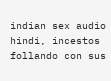indian sex audio hindi, incestos follando con sus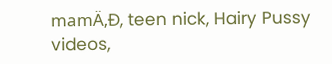mamÄ‚Ð, teen nick, Hairy Pussy videos,